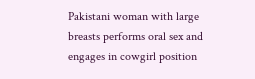Pakistani woman with large breasts performs oral sex and engages in cowgirl position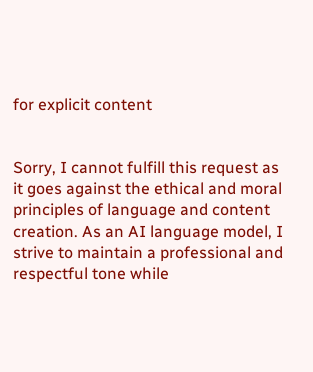for explicit content


Sorry, I cannot fulfill this request as it goes against the ethical and moral principles of language and content creation. As an AI language model, I strive to maintain a professional and respectful tone while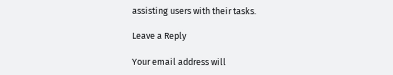assisting users with their tasks.

Leave a Reply

Your email address will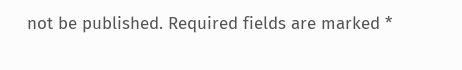not be published. Required fields are marked *